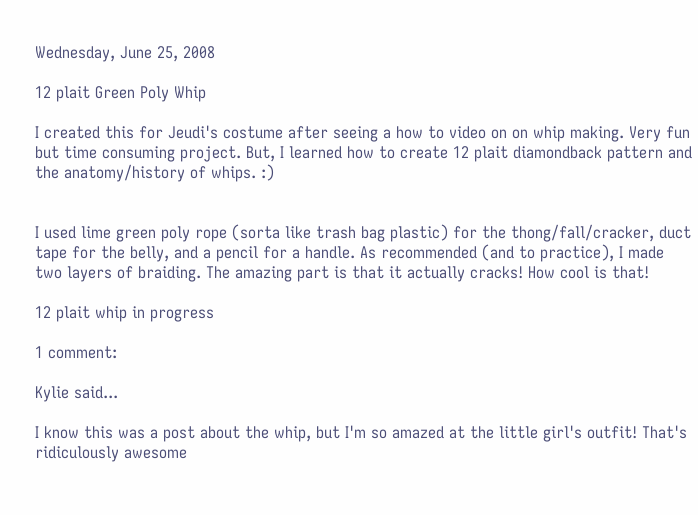Wednesday, June 25, 2008

12 plait Green Poly Whip

I created this for Jeudi's costume after seeing a how to video on on whip making. Very fun but time consuming project. But, I learned how to create 12 plait diamondback pattern and the anatomy/history of whips. :)


I used lime green poly rope (sorta like trash bag plastic) for the thong/fall/cracker, duct tape for the belly, and a pencil for a handle. As recommended (and to practice), I made two layers of braiding. The amazing part is that it actually cracks! How cool is that!

12 plait whip in progress

1 comment:

Kylie said...

I know this was a post about the whip, but I'm so amazed at the little girl's outfit! That's ridiculously awesome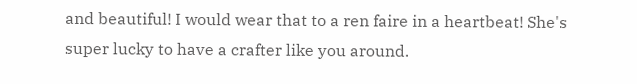and beautiful! I would wear that to a ren faire in a heartbeat! She's super lucky to have a crafter like you around.